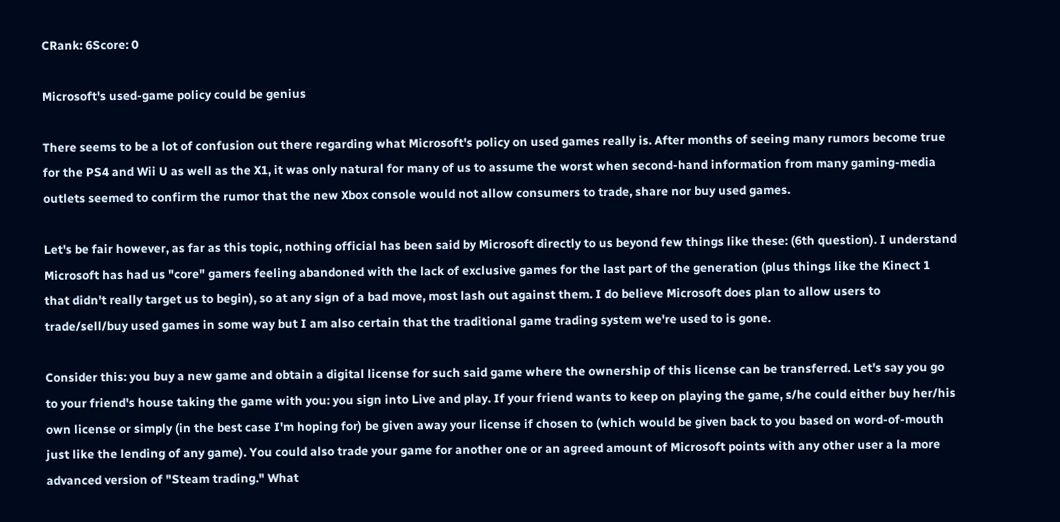CRank: 6Score: 0

Microsoft's used-game policy could be genius

There seems to be a lot of confusion out there regarding what Microsoft's policy on used games really is. After months of seeing many rumors become true for the PS4 and Wii U as well as the X1, it was only natural for many of us to assume the worst when second-hand information from many gaming-media outlets seemed to confirm the rumor that the new Xbox console would not allow consumers to trade, share nor buy used games.

Let's be fair however, as far as this topic, nothing official has been said by Microsoft directly to us beyond few things like these: (6th question). I understand Microsoft has had us "core" gamers feeling abandoned with the lack of exclusive games for the last part of the generation (plus things like the Kinect 1 that didn't really target us to begin), so at any sign of a bad move, most lash out against them. I do believe Microsoft does plan to allow users to trade/sell/buy used games in some way but I am also certain that the traditional game trading system we're used to is gone.

Consider this: you buy a new game and obtain a digital license for such said game where the ownership of this license can be transferred. Let's say you go to your friend's house taking the game with you: you sign into Live and play. If your friend wants to keep on playing the game, s/he could either buy her/his own license or simply (in the best case I'm hoping for) be given away your license if chosen to (which would be given back to you based on word-of-mouth just like the lending of any game). You could also trade your game for another one or an agreed amount of Microsoft points with any other user a la more advanced version of "Steam trading." What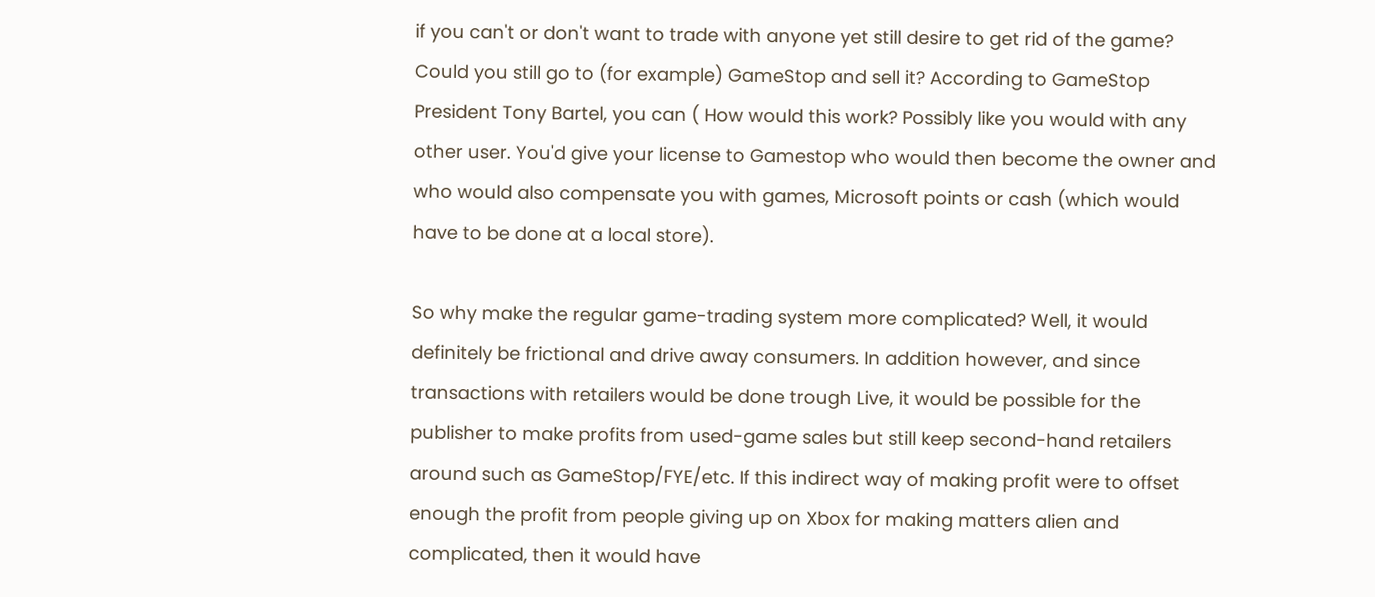if you can't or don't want to trade with anyone yet still desire to get rid of the game? Could you still go to (for example) GameStop and sell it? According to GameStop President Tony Bartel, you can ( How would this work? Possibly like you would with any other user. You'd give your license to Gamestop who would then become the owner and who would also compensate you with games, Microsoft points or cash (which would have to be done at a local store).

So why make the regular game-trading system more complicated? Well, it would definitely be frictional and drive away consumers. In addition however, and since transactions with retailers would be done trough Live, it would be possible for the publisher to make profits from used-game sales but still keep second-hand retailers around such as GameStop/FYE/etc. If this indirect way of making profit were to offset enough the profit from people giving up on Xbox for making matters alien and complicated, then it would have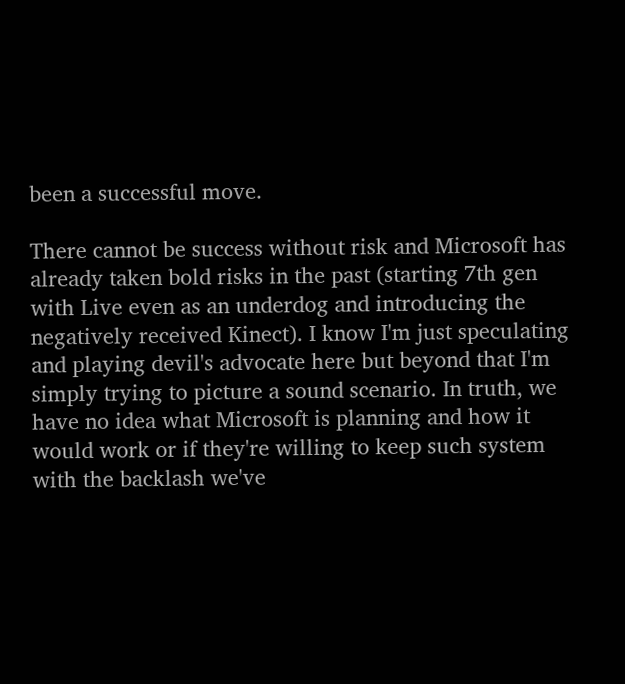been a successful move.

There cannot be success without risk and Microsoft has already taken bold risks in the past (starting 7th gen with Live even as an underdog and introducing the negatively received Kinect). I know I'm just speculating and playing devil's advocate here but beyond that I'm simply trying to picture a sound scenario. In truth, we have no idea what Microsoft is planning and how it would work or if they're willing to keep such system with the backlash we've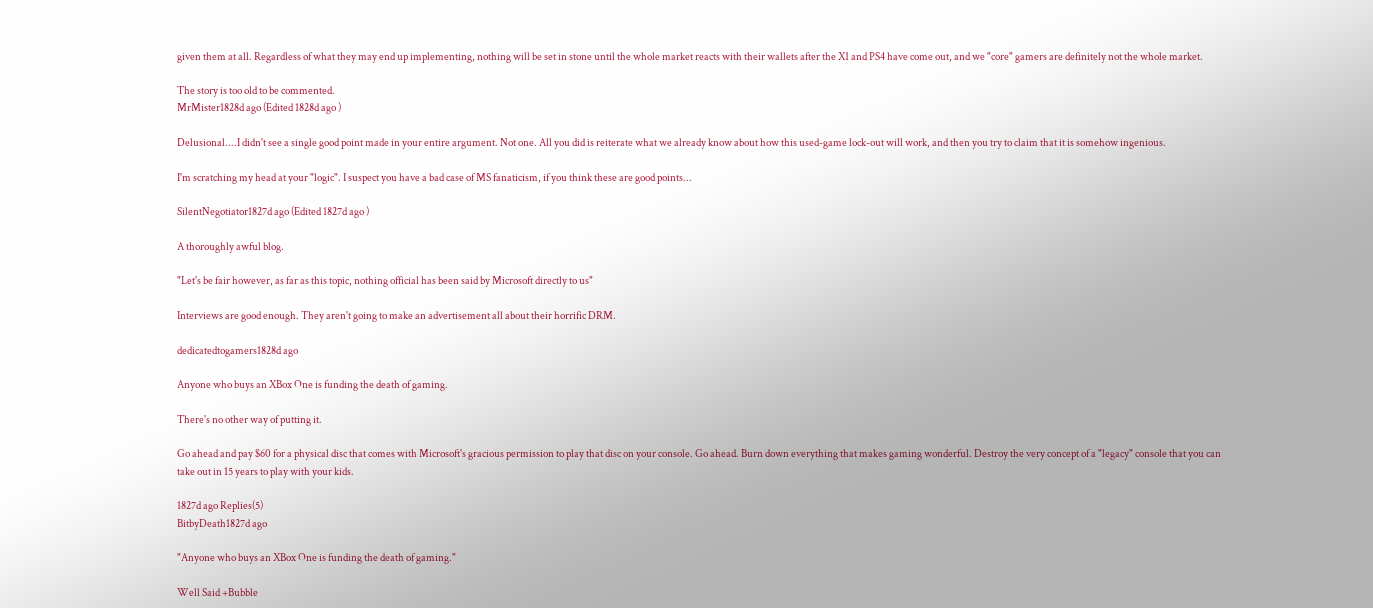given them at all. Regardless of what they may end up implementing, nothing will be set in stone until the whole market reacts with their wallets after the X1 and PS4 have come out, and we "core" gamers are definitely not the whole market.

The story is too old to be commented.
MrMister1828d ago (Edited 1828d ago )

Delusional....I didn't see a single good point made in your entire argument. Not one. All you did is reiterate what we already know about how this used-game lock-out will work, and then you try to claim that it is somehow ingenious.

I'm scratching my head at your "logic". I suspect you have a bad case of MS fanaticism, if you think these are good points...

SilentNegotiator1827d ago (Edited 1827d ago )

A thoroughly awful blog.

"Let's be fair however, as far as this topic, nothing official has been said by Microsoft directly to us"

Interviews are good enough. They aren't going to make an advertisement all about their horrific DRM.

dedicatedtogamers1828d ago

Anyone who buys an XBox One is funding the death of gaming.

There's no other way of putting it.

Go ahead and pay $60 for a physical disc that comes with Microsoft's gracious permission to play that disc on your console. Go ahead. Burn down everything that makes gaming wonderful. Destroy the very concept of a "legacy" console that you can take out in 15 years to play with your kids.

1827d ago Replies(5)
BitbyDeath1827d ago

"Anyone who buys an XBox One is funding the death of gaming."

Well Said +Bubble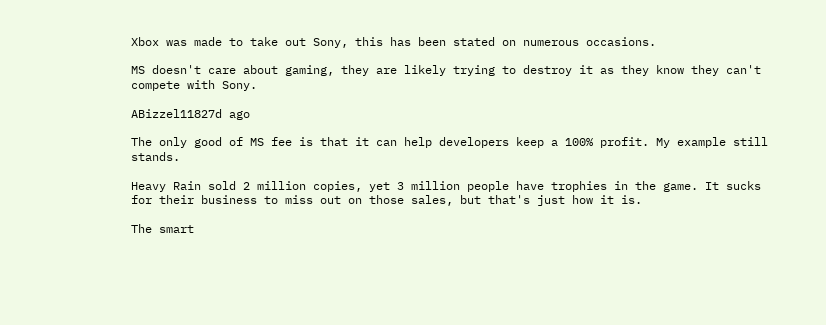Xbox was made to take out Sony, this has been stated on numerous occasions.

MS doesn't care about gaming, they are likely trying to destroy it as they know they can't compete with Sony.

ABizzel11827d ago

The only good of MS fee is that it can help developers keep a 100% profit. My example still stands.

Heavy Rain sold 2 million copies, yet 3 million people have trophies in the game. It sucks for their business to miss out on those sales, but that's just how it is.

The smart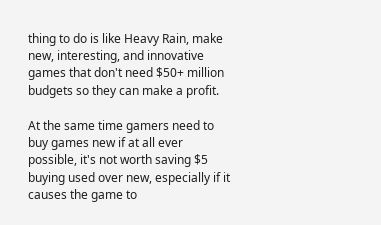thing to do is like Heavy Rain, make new, interesting, and innovative games that don't need $50+ million budgets so they can make a profit.

At the same time gamers need to buy games new if at all ever possible, it's not worth saving $5 buying used over new, especially if it causes the game to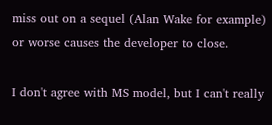miss out on a sequel (Alan Wake for example) or worse causes the developer to close.

I don't agree with MS model, but I can't really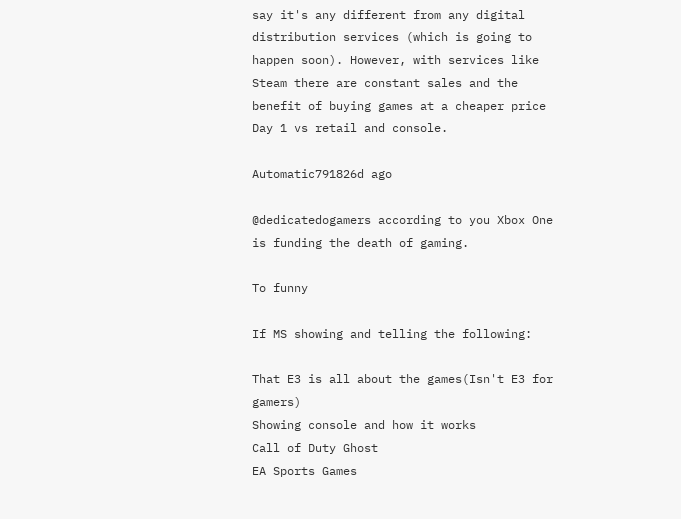say it's any different from any digital distribution services (which is going to happen soon). However, with services like Steam there are constant sales and the benefit of buying games at a cheaper price Day 1 vs retail and console.

Automatic791826d ago

@dedicatedogamers according to you Xbox One is funding the death of gaming.

To funny

If MS showing and telling the following:

That E3 is all about the games(Isn't E3 for gamers)
Showing console and how it works
Call of Duty Ghost
EA Sports Games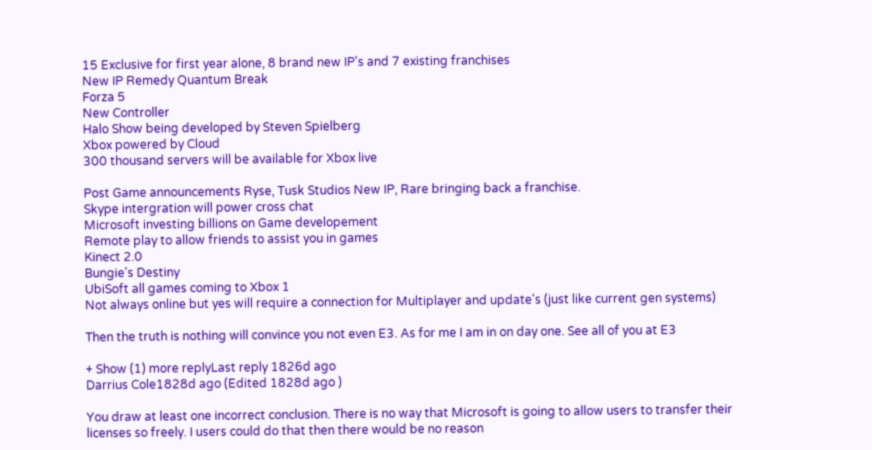15 Exclusive for first year alone, 8 brand new IP's and 7 existing franchises
New IP Remedy Quantum Break
Forza 5
New Controller
Halo Show being developed by Steven Spielberg
Xbox powered by Cloud
300 thousand servers will be available for Xbox live

Post Game announcements Ryse, Tusk Studios New IP, Rare bringing back a franchise.
Skype intergration will power cross chat
Microsoft investing billions on Game developement
Remote play to allow friends to assist you in games
Kinect 2.0
Bungie's Destiny
UbiSoft all games coming to Xbox 1
Not always online but yes will require a connection for Multiplayer and update's (just like current gen systems)

Then the truth is nothing will convince you not even E3. As for me I am in on day one. See all of you at E3

+ Show (1) more replyLast reply 1826d ago
Darrius Cole1828d ago (Edited 1828d ago )

You draw at least one incorrect conclusion. There is no way that Microsoft is going to allow users to transfer their licenses so freely. I users could do that then there would be no reason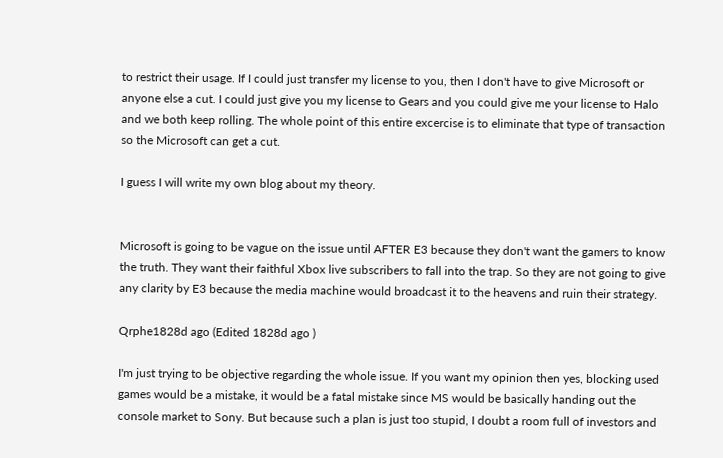to restrict their usage. If I could just transfer my license to you, then I don't have to give Microsoft or anyone else a cut. I could just give you my license to Gears and you could give me your license to Halo and we both keep rolling. The whole point of this entire excercise is to eliminate that type of transaction so the Microsoft can get a cut.

I guess I will write my own blog about my theory.


Microsoft is going to be vague on the issue until AFTER E3 because they don't want the gamers to know the truth. They want their faithful Xbox live subscribers to fall into the trap. So they are not going to give any clarity by E3 because the media machine would broadcast it to the heavens and ruin their strategy.

Qrphe1828d ago (Edited 1828d ago )

I'm just trying to be objective regarding the whole issue. If you want my opinion then yes, blocking used games would be a mistake, it would be a fatal mistake since MS would be basically handing out the console market to Sony. But because such a plan is just too stupid, I doubt a room full of investors and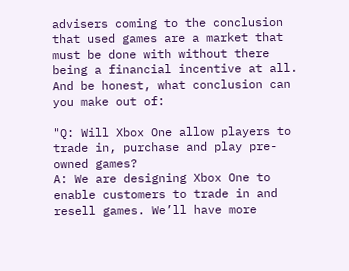advisers coming to the conclusion that used games are a market that must be done with without there being a financial incentive at all. And be honest, what conclusion can you make out of:

"Q: Will Xbox One allow players to trade in, purchase and play pre-owned games?
A: We are designing Xbox One to enable customers to trade in and resell games. We’ll have more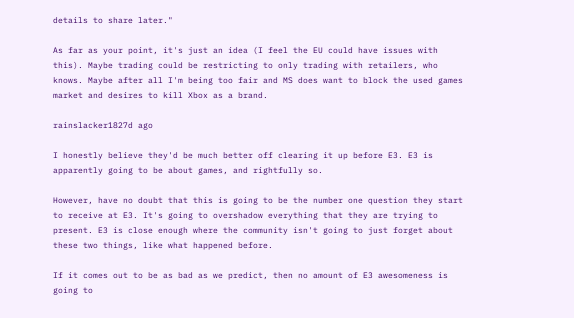details to share later."

As far as your point, it's just an idea (I feel the EU could have issues with this). Maybe trading could be restricting to only trading with retailers, who knows. Maybe after all I'm being too fair and MS does want to block the used games market and desires to kill Xbox as a brand.

rainslacker1827d ago

I honestly believe they'd be much better off clearing it up before E3. E3 is apparently going to be about games, and rightfully so.

However, have no doubt that this is going to be the number one question they start to receive at E3. It's going to overshadow everything that they are trying to present. E3 is close enough where the community isn't going to just forget about these two things, like what happened before.

If it comes out to be as bad as we predict, then no amount of E3 awesomeness is going to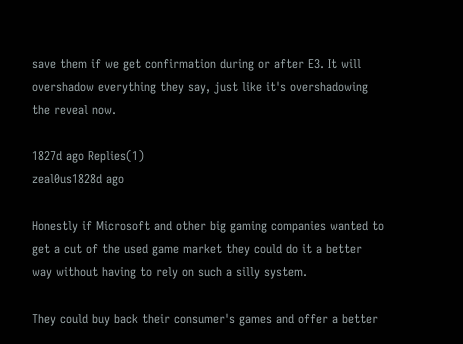save them if we get confirmation during or after E3. It will overshadow everything they say, just like it's overshadowing the reveal now.

1827d ago Replies(1)
zeal0us1828d ago

Honestly if Microsoft and other big gaming companies wanted to get a cut of the used game market they could do it a better way without having to rely on such a silly system.

They could buy back their consumer's games and offer a better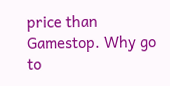price than Gamestop. Why go to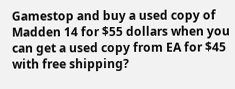Gamestop and buy a used copy of Madden 14 for $55 dollars when you can get a used copy from EA for $45 with free shipping?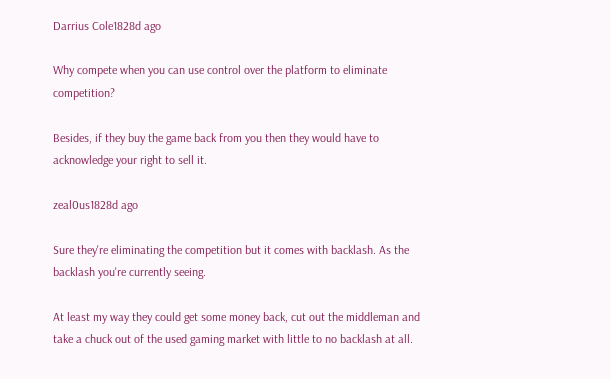Darrius Cole1828d ago

Why compete when you can use control over the platform to eliminate competition?

Besides, if they buy the game back from you then they would have to acknowledge your right to sell it.

zeal0us1828d ago

Sure they're eliminating the competition but it comes with backlash. As the backlash you're currently seeing.

At least my way they could get some money back, cut out the middleman and take a chuck out of the used gaming market with little to no backlash at all.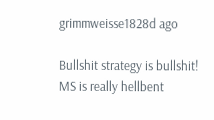grimmweisse1828d ago

Bullshit strategy is bullshit!
MS is really hellbent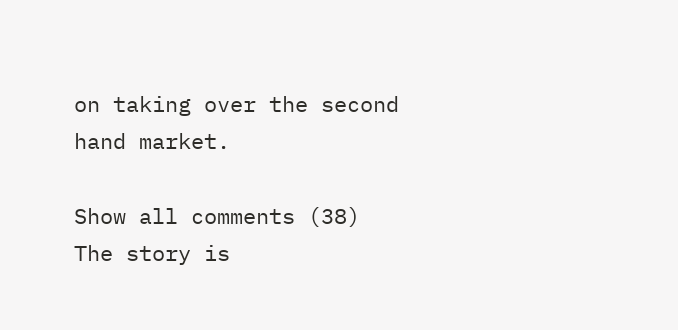on taking over the second hand market.

Show all comments (38)
The story is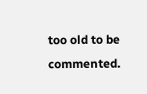too old to be commented.